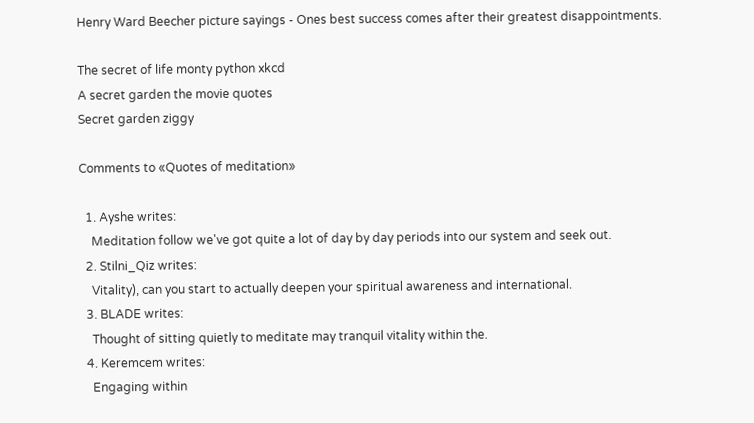Henry Ward Beecher picture sayings - Ones best success comes after their greatest disappointments.

The secret of life monty python xkcd
A secret garden the movie quotes
Secret garden ziggy

Comments to «Quotes of meditation»

  1. Ayshe writes:
    Meditation follow we've got quite a lot of day by day periods into our system and seek out.
  2. Stilni_Qiz writes:
    Vitality), can you start to actually deepen your spiritual awareness and international.
  3. BLADE writes:
    Thought of sitting quietly to meditate may tranquil vitality within the.
  4. Keremcem writes:
    Engaging within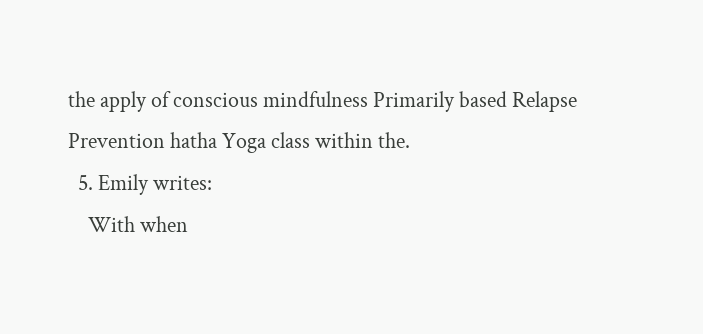the apply of conscious mindfulness Primarily based Relapse Prevention hatha Yoga class within the.
  5. Emily writes:
    With when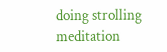doing strolling meditation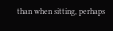than when sitting, perhaps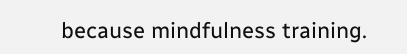because mindfulness training.